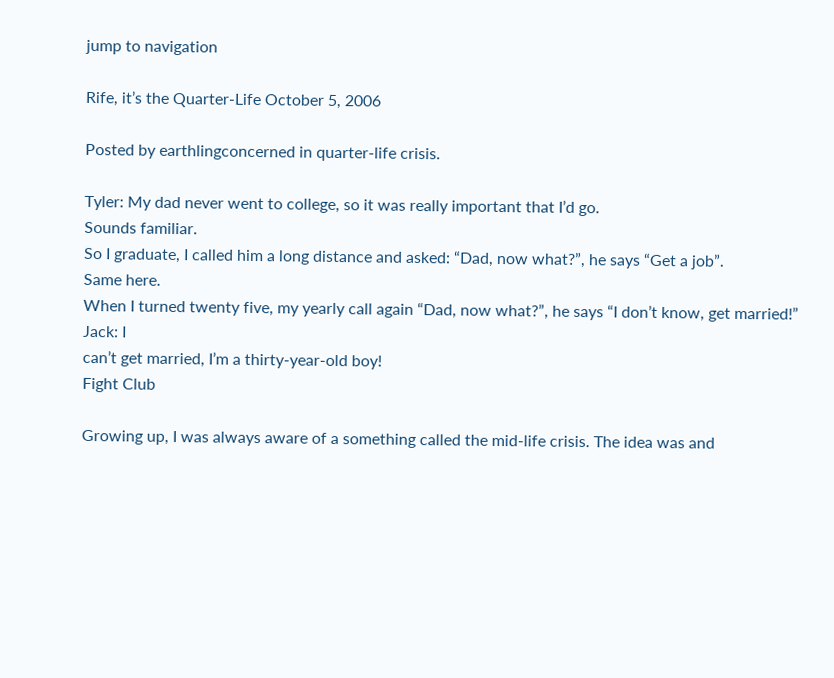jump to navigation

Rife, it’s the Quarter-Life October 5, 2006

Posted by earthlingconcerned in quarter-life crisis.

Tyler: My dad never went to college, so it was really important that I’d go.
Sounds familiar.
So I graduate, I called him a long distance and asked: “Dad, now what?”, he says “Get a job”.
Same here.
When I turned twenty five, my yearly call again “Dad, now what?”, he says “I don’t know, get married!”
Jack: I
can’t get married, I’m a thirty-year-old boy!
Fight Club

Growing up, I was always aware of a something called the mid-life crisis. The idea was and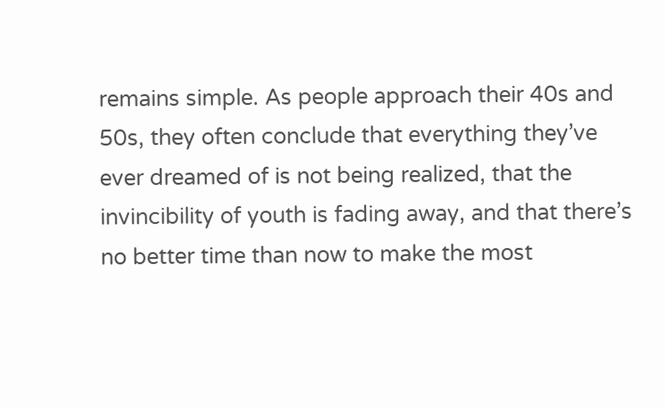remains simple. As people approach their 40s and 50s, they often conclude that everything they’ve ever dreamed of is not being realized, that the invincibility of youth is fading away, and that there’s no better time than now to make the most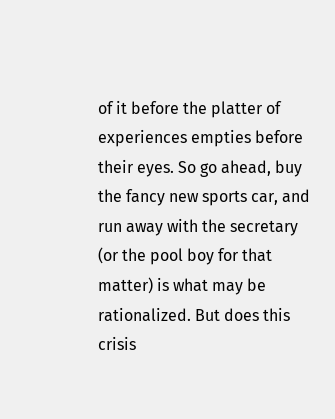of it before the platter of experiences empties before their eyes. So go ahead, buy the fancy new sports car, and run away with the secretary (or the pool boy for that matter) is what may be rationalized. But does this crisis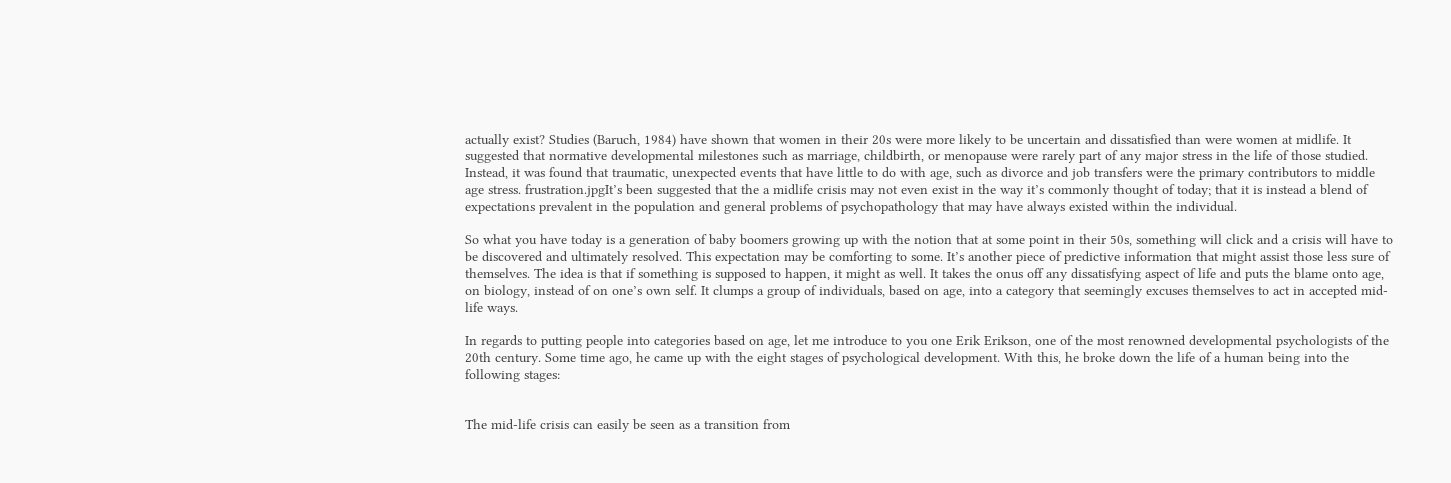actually exist? Studies (Baruch, 1984) have shown that women in their 20s were more likely to be uncertain and dissatisfied than were women at midlife. It suggested that normative developmental milestones such as marriage, childbirth, or menopause were rarely part of any major stress in the life of those studied. Instead, it was found that traumatic, unexpected events that have little to do with age, such as divorce and job transfers were the primary contributors to middle age stress. frustration.jpgIt’s been suggested that the a midlife crisis may not even exist in the way it’s commonly thought of today; that it is instead a blend of expectations prevalent in the population and general problems of psychopathology that may have always existed within the individual.

So what you have today is a generation of baby boomers growing up with the notion that at some point in their 50s, something will click and a crisis will have to be discovered and ultimately resolved. This expectation may be comforting to some. It’s another piece of predictive information that might assist those less sure of themselves. The idea is that if something is supposed to happen, it might as well. It takes the onus off any dissatisfying aspect of life and puts the blame onto age, on biology, instead of on one’s own self. It clumps a group of individuals, based on age, into a category that seemingly excuses themselves to act in accepted mid-life ways.

In regards to putting people into categories based on age, let me introduce to you one Erik Erikson, one of the most renowned developmental psychologists of the 20th century. Some time ago, he came up with the eight stages of psychological development. With this, he broke down the life of a human being into the following stages:


The mid-life crisis can easily be seen as a transition from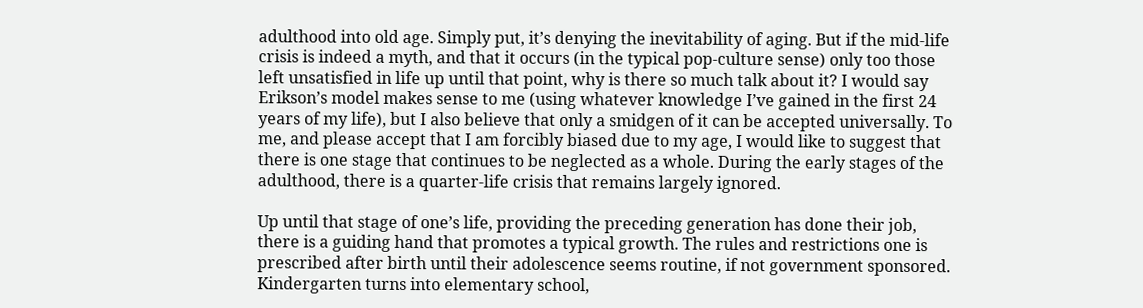adulthood into old age. Simply put, it’s denying the inevitability of aging. But if the mid-life crisis is indeed a myth, and that it occurs (in the typical pop-culture sense) only too those left unsatisfied in life up until that point, why is there so much talk about it? I would say Erikson’s model makes sense to me (using whatever knowledge I’ve gained in the first 24 years of my life), but I also believe that only a smidgen of it can be accepted universally. To me, and please accept that I am forcibly biased due to my age, I would like to suggest that there is one stage that continues to be neglected as a whole. During the early stages of the adulthood, there is a quarter-life crisis that remains largely ignored.

Up until that stage of one’s life, providing the preceding generation has done their job, there is a guiding hand that promotes a typical growth. The rules and restrictions one is prescribed after birth until their adolescence seems routine, if not government sponsored. Kindergarten turns into elementary school,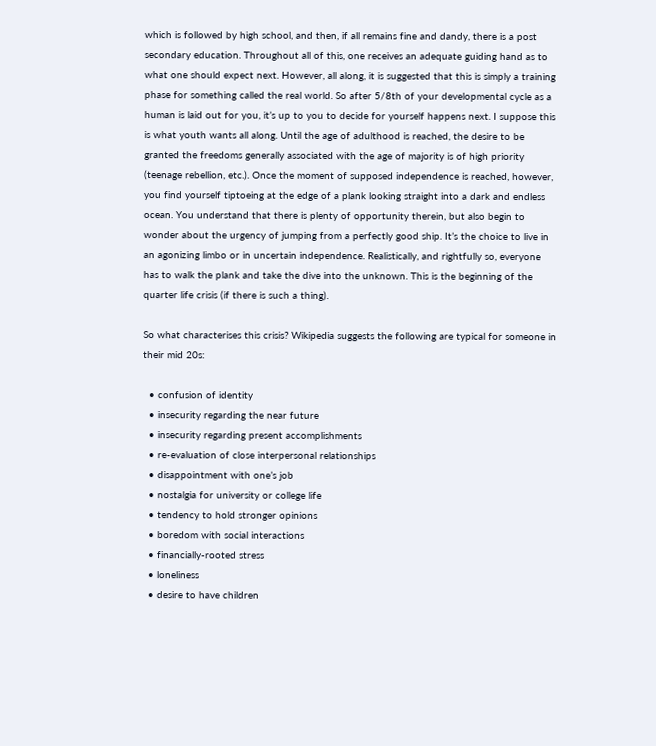which is followed by high school, and then, if all remains fine and dandy, there is a post secondary education. Throughout all of this, one receives an adequate guiding hand as to what one should expect next. However, all along, it is suggested that this is simply a training phase for something called the real world. So after 5/8th of your developmental cycle as a human is laid out for you, it’s up to you to decide for yourself happens next. I suppose this is what youth wants all along. Until the age of adulthood is reached, the desire to be granted the freedoms generally associated with the age of majority is of high priority (teenage rebellion, etc.). Once the moment of supposed independence is reached, however, you find yourself tiptoeing at the edge of a plank looking straight into a dark and endless ocean. You understand that there is plenty of opportunity therein, but also begin to wonder about the urgency of jumping from a perfectly good ship. It’s the choice to live in an agonizing limbo or in uncertain independence. Realistically, and rightfully so, everyone has to walk the plank and take the dive into the unknown. This is the beginning of the quarter life crisis (if there is such a thing).

So what characterises this crisis? Wikipedia suggests the following are typical for someone in their mid 20s:

  • confusion of identity
  • insecurity regarding the near future
  • insecurity regarding present accomplishments
  • re-evaluation of close interpersonal relationships
  • disappointment with one’s job
  • nostalgia for university or college life
  • tendency to hold stronger opinions
  • boredom with social interactions
  • financially-rooted stress
  • loneliness
  • desire to have children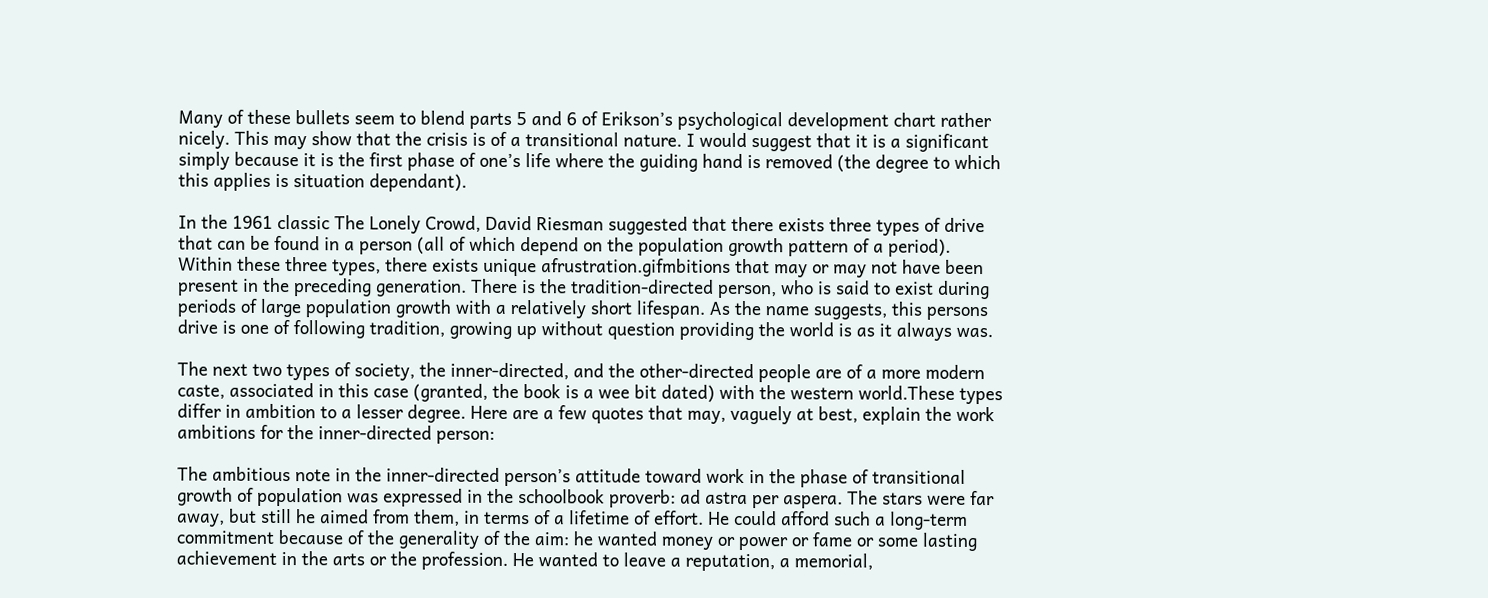Many of these bullets seem to blend parts 5 and 6 of Erikson’s psychological development chart rather nicely. This may show that the crisis is of a transitional nature. I would suggest that it is a significant simply because it is the first phase of one’s life where the guiding hand is removed (the degree to which this applies is situation dependant).

In the 1961 classic The Lonely Crowd, David Riesman suggested that there exists three types of drive that can be found in a person (all of which depend on the population growth pattern of a period). Within these three types, there exists unique afrustration.gifmbitions that may or may not have been present in the preceding generation. There is the tradition-directed person, who is said to exist during periods of large population growth with a relatively short lifespan. As the name suggests, this persons drive is one of following tradition, growing up without question providing the world is as it always was.

The next two types of society, the inner-directed, and the other-directed people are of a more modern caste, associated in this case (granted, the book is a wee bit dated) with the western world.These types differ in ambition to a lesser degree. Here are a few quotes that may, vaguely at best, explain the work ambitions for the inner-directed person:

The ambitious note in the inner-directed person’s attitude toward work in the phase of transitional growth of population was expressed in the schoolbook proverb: ad astra per aspera. The stars were far away, but still he aimed from them, in terms of a lifetime of effort. He could afford such a long-term commitment because of the generality of the aim: he wanted money or power or fame or some lasting achievement in the arts or the profession. He wanted to leave a reputation, a memorial,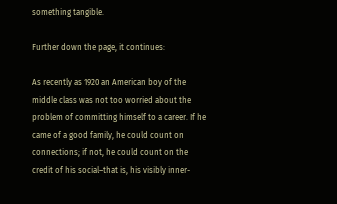something tangible.

Further down the page, it continues:

As recently as 1920 an American boy of the middle class was not too worried about the problem of committing himself to a career. If he came of a good family, he could count on connections; if not, he could count on the credit of his social–that is, his visibly inner-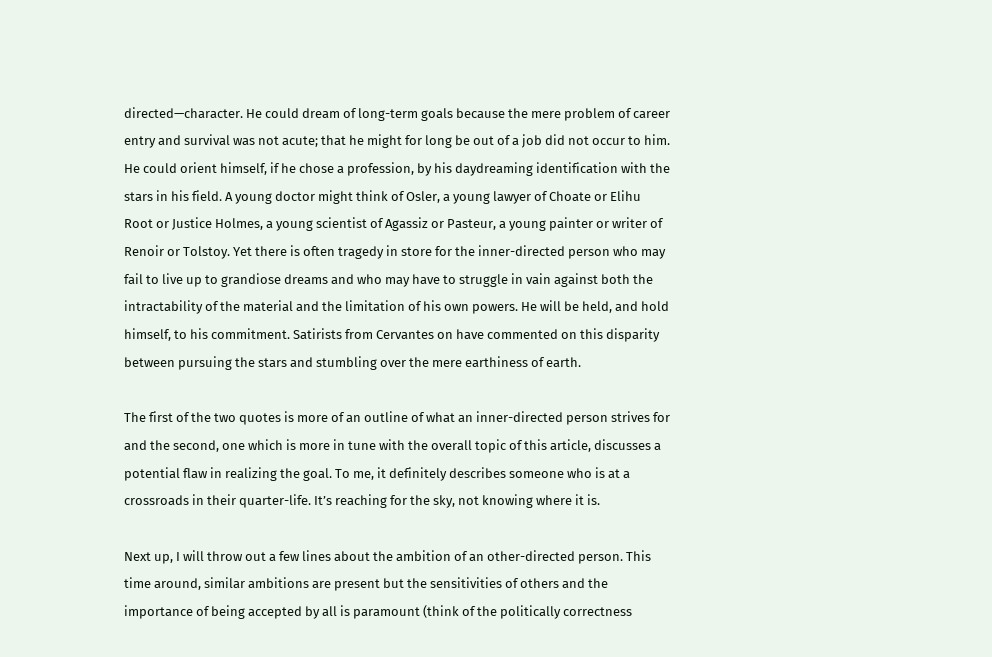directed—character. He could dream of long-term goals because the mere problem of career entry and survival was not acute; that he might for long be out of a job did not occur to him. He could orient himself, if he chose a profession, by his daydreaming identification with the stars in his field. A young doctor might think of Osler, a young lawyer of Choate or Elihu Root or Justice Holmes, a young scientist of Agassiz or Pasteur, a young painter or writer of Renoir or Tolstoy. Yet there is often tragedy in store for the inner-directed person who may fail to live up to grandiose dreams and who may have to struggle in vain against both the intractability of the material and the limitation of his own powers. He will be held, and hold himself, to his commitment. Satirists from Cervantes on have commented on this disparity between pursuing the stars and stumbling over the mere earthiness of earth.

The first of the two quotes is more of an outline of what an inner-directed person strives for and the second, one which is more in tune with the overall topic of this article, discusses a potential flaw in realizing the goal. To me, it definitely describes someone who is at a crossroads in their quarter-life. It’s reaching for the sky, not knowing where it is.

Next up, I will throw out a few lines about the ambition of an other-directed person. This time around, similar ambitions are present but the sensitivities of others and the importance of being accepted by all is paramount (think of the politically correctness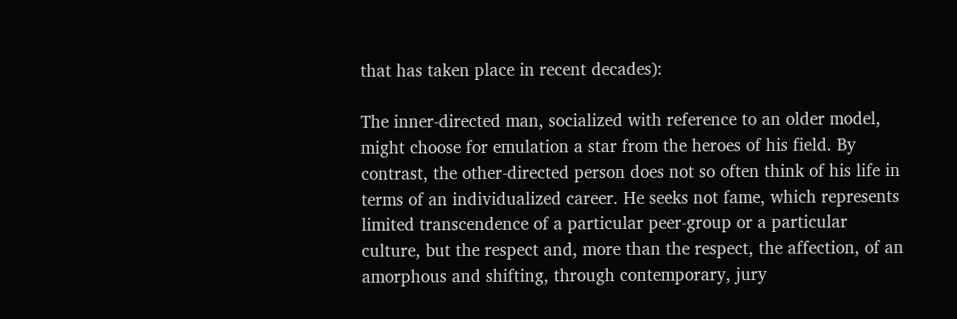that has taken place in recent decades):

The inner-directed man, socialized with reference to an older model, might choose for emulation a star from the heroes of his field. By contrast, the other-directed person does not so often think of his life in terms of an individualized career. He seeks not fame, which represents limited transcendence of a particular peer-group or a particular culture, but the respect and, more than the respect, the affection, of an amorphous and shifting, through contemporary, jury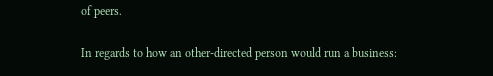of peers.

In regards to how an other-directed person would run a business: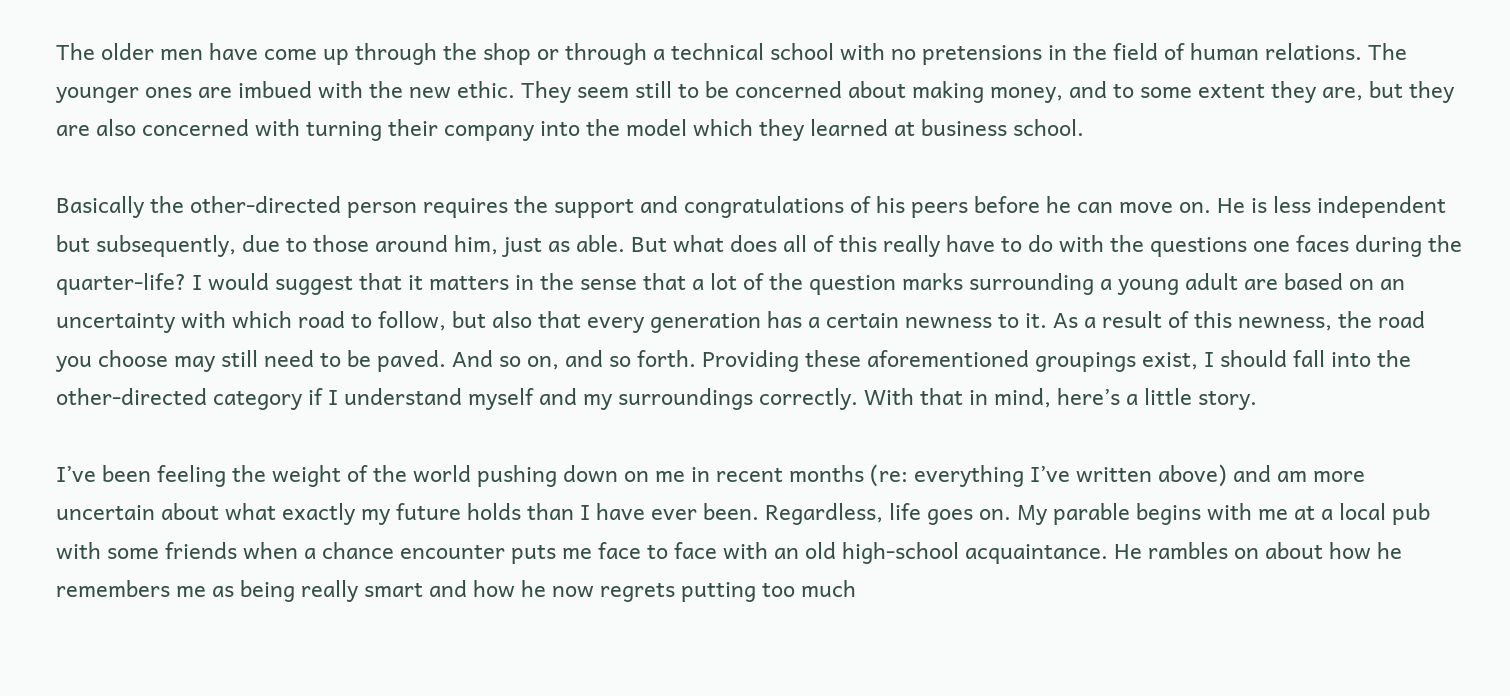The older men have come up through the shop or through a technical school with no pretensions in the field of human relations. The younger ones are imbued with the new ethic. They seem still to be concerned about making money, and to some extent they are, but they are also concerned with turning their company into the model which they learned at business school.

Basically the other-directed person requires the support and congratulations of his peers before he can move on. He is less independent but subsequently, due to those around him, just as able. But what does all of this really have to do with the questions one faces during the quarter-life? I would suggest that it matters in the sense that a lot of the question marks surrounding a young adult are based on an uncertainty with which road to follow, but also that every generation has a certain newness to it. As a result of this newness, the road you choose may still need to be paved. And so on, and so forth. Providing these aforementioned groupings exist, I should fall into the other-directed category if I understand myself and my surroundings correctly. With that in mind, here’s a little story.

I’ve been feeling the weight of the world pushing down on me in recent months (re: everything I’ve written above) and am more uncertain about what exactly my future holds than I have ever been. Regardless, life goes on. My parable begins with me at a local pub with some friends when a chance encounter puts me face to face with an old high-school acquaintance. He rambles on about how he remembers me as being really smart and how he now regrets putting too much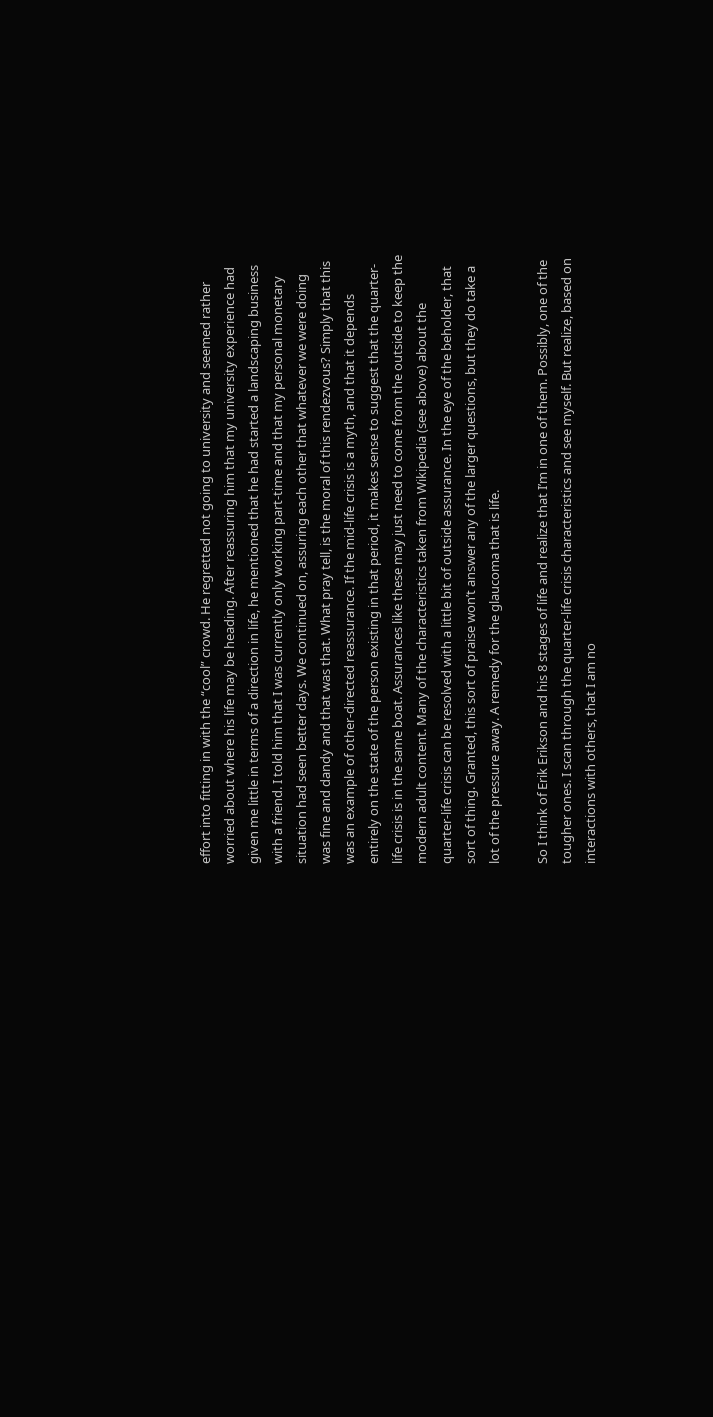effort into fitting in with the “cool” crowd. He regretted not going to university and seemed rather worried about where his life may be heading. After reassuring him that my university experience had given me little in terms of a direction in life, he mentioned that he had started a landscaping business with a friend. I told him that I was currently only working part-time and that my personal monetary situation had seen better days. We continued on, assuring each other that whatever we were doing was fine and dandy and that was that. What pray tell, is the moral of this rendezvous? Simply that this was an example of other-directed reassurance. If the mid-life crisis is a myth, and that it depends entirely on the state of the person existing in that period, it makes sense to suggest that the quarter-life crisis is in the same boat. Assurances like these may just need to come from the outside to keep the modern adult content. Many of the characteristics taken from Wikipedia (see above) about the quarter-life crisis can be resolved with a little bit of outside assurance. In the eye of the beholder, that sort of thing. Granted, this sort of praise won’t answer any of the larger questions, but they do take a lot of the pressure away. A remedy for the glaucoma that is life.

So I think of Erik Erikson and his 8 stages of life and realize that I’m in one of them. Possibly, one of the tougher ones. I scan through the quarter-life crisis characteristics and see myself. But realize, based on interactions with others, that I am no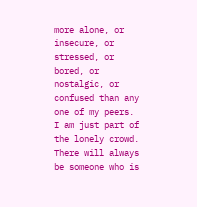more alone, or insecure, or stressed, or bored, or nostalgic, or confused than any one of my peers. I am just part of the lonely crowd. There will always be someone who is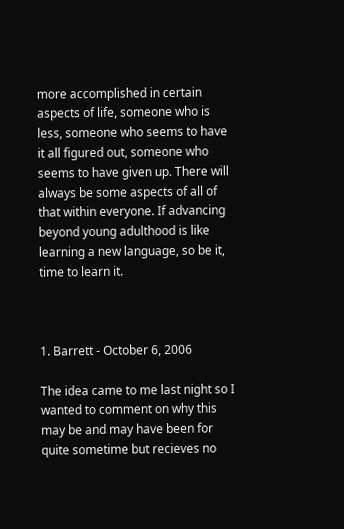more accomplished in certain aspects of life, someone who is less, someone who seems to have it all figured out, someone who seems to have given up. There will always be some aspects of all of that within everyone. If advancing beyond young adulthood is like learning a new language, so be it, time to learn it.



1. Barrett - October 6, 2006

The idea came to me last night so I wanted to comment on why this may be and may have been for quite sometime but recieves no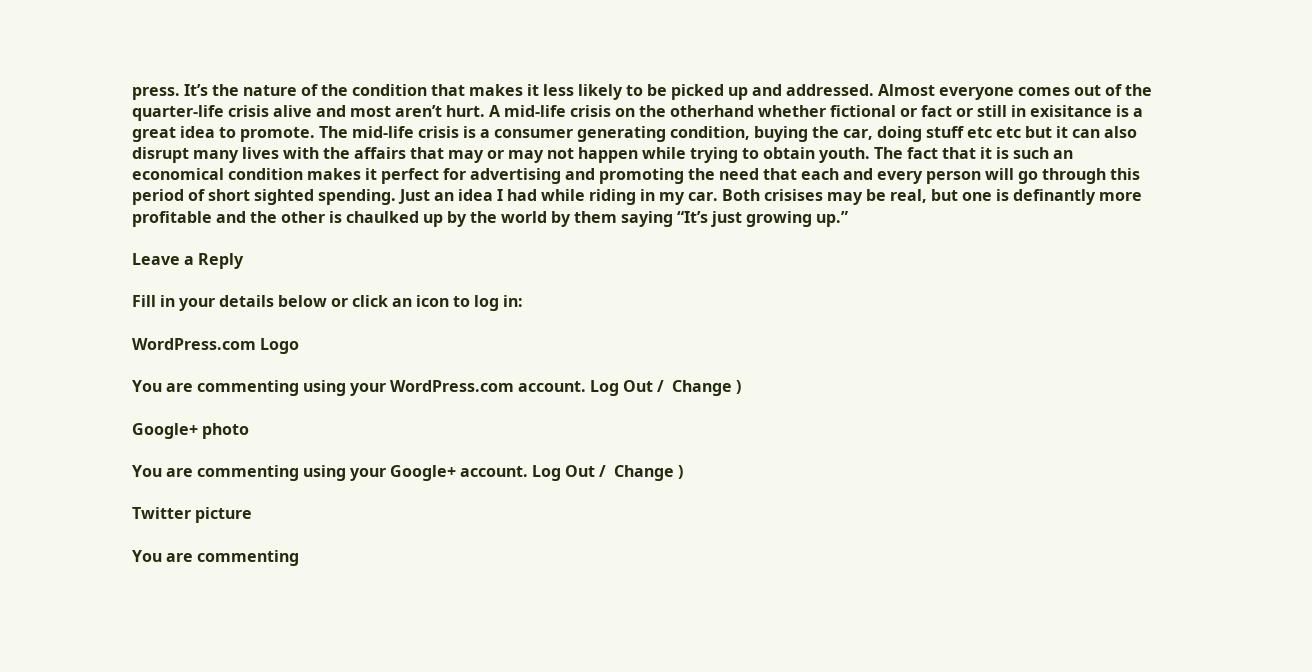press. It’s the nature of the condition that makes it less likely to be picked up and addressed. Almost everyone comes out of the quarter-life crisis alive and most aren’t hurt. A mid-life crisis on the otherhand whether fictional or fact or still in exisitance is a great idea to promote. The mid-life crisis is a consumer generating condition, buying the car, doing stuff etc etc but it can also disrupt many lives with the affairs that may or may not happen while trying to obtain youth. The fact that it is such an economical condition makes it perfect for advertising and promoting the need that each and every person will go through this period of short sighted spending. Just an idea I had while riding in my car. Both crisises may be real, but one is definantly more profitable and the other is chaulked up by the world by them saying “It’s just growing up.”

Leave a Reply

Fill in your details below or click an icon to log in:

WordPress.com Logo

You are commenting using your WordPress.com account. Log Out /  Change )

Google+ photo

You are commenting using your Google+ account. Log Out /  Change )

Twitter picture

You are commenting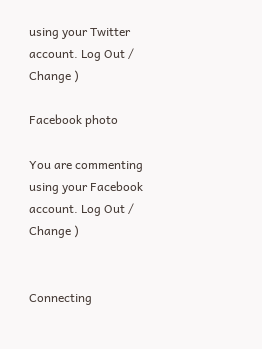using your Twitter account. Log Out /  Change )

Facebook photo

You are commenting using your Facebook account. Log Out /  Change )


Connecting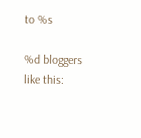to %s

%d bloggers like this: